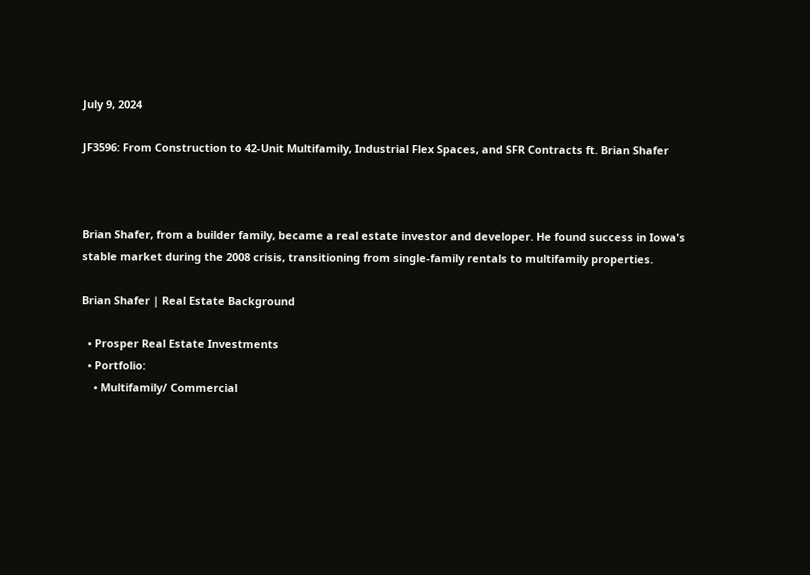July 9, 2024

JF3596: From Construction to 42-Unit Multifamily, Industrial Flex Spaces, and SFR Contracts ft. Brian Shafer



Brian Shafer, from a builder family, became a real estate investor and developer. He found success in Iowa's stable market during the 2008 crisis, transitioning from single-family rentals to multifamily properties.

Brian Shafer | Real Estate Background

  • Prosper Real Estate Investments
  • Portfolio:
    • Multifamily/ Commercial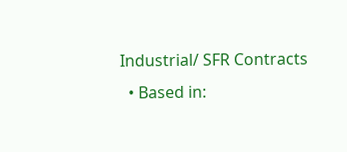Industrial/ SFR Contracts
  • Based in: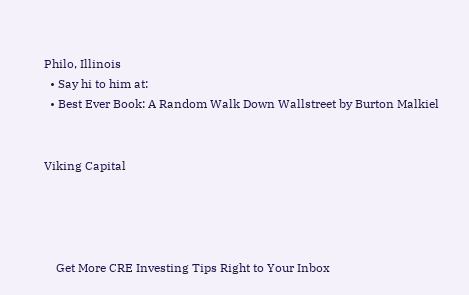Philo, Illinois
  • Say hi to him at:
  • Best Ever Book: A Random Walk Down Wallstreet by Burton Malkiel


Viking Capital




    Get More CRE Investing Tips Right to Your Inbox